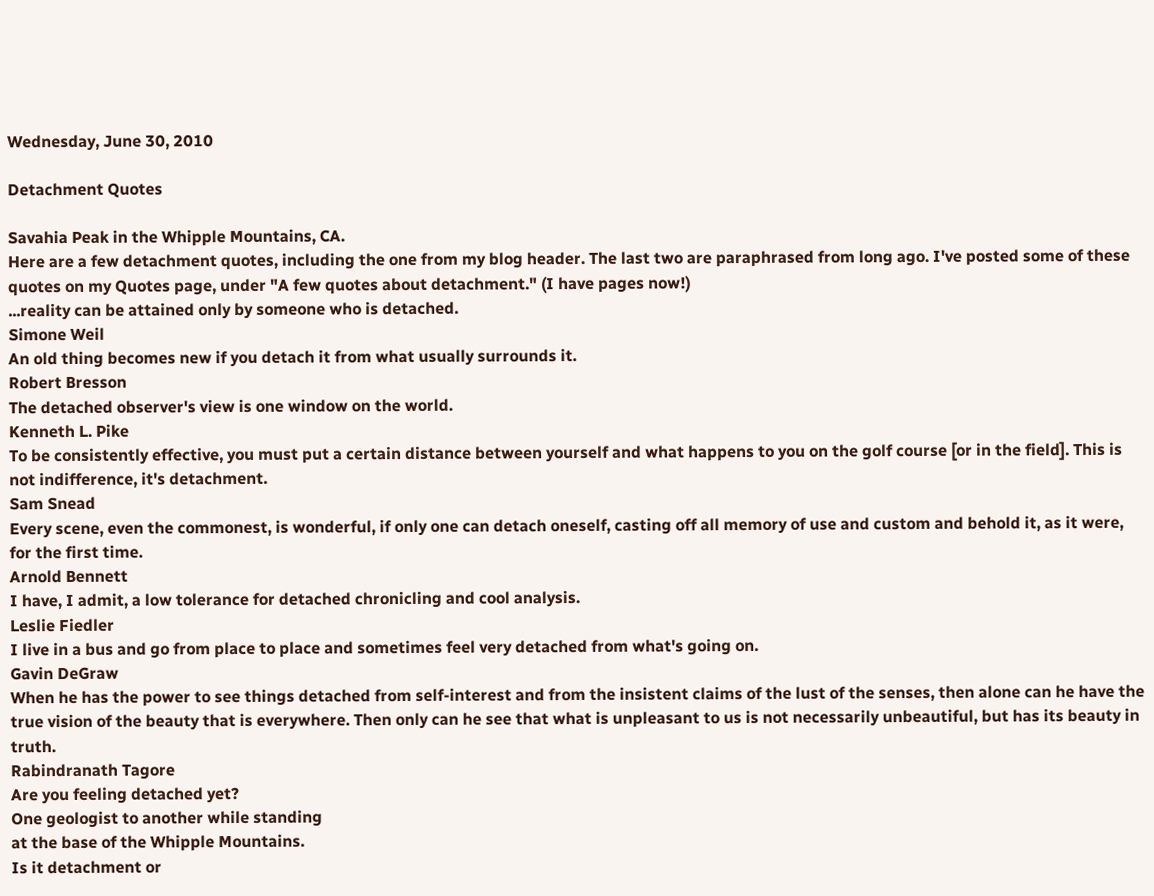Wednesday, June 30, 2010

Detachment Quotes

Savahia Peak in the Whipple Mountains, CA.
Here are a few detachment quotes, including the one from my blog header. The last two are paraphrased from long ago. I've posted some of these quotes on my Quotes page, under "A few quotes about detachment." (I have pages now!)
...reality can be attained only by someone who is detached.
Simone Weil
An old thing becomes new if you detach it from what usually surrounds it.
Robert Bresson
The detached observer's view is one window on the world.
Kenneth L. Pike
To be consistently effective, you must put a certain distance between yourself and what happens to you on the golf course [or in the field]. This is not indifference, it's detachment.
Sam Snead
Every scene, even the commonest, is wonderful, if only one can detach oneself, casting off all memory of use and custom and behold it, as it were, for the first time.
Arnold Bennett
I have, I admit, a low tolerance for detached chronicling and cool analysis.
Leslie Fiedler
I live in a bus and go from place to place and sometimes feel very detached from what's going on.
Gavin DeGraw
When he has the power to see things detached from self-interest and from the insistent claims of the lust of the senses, then alone can he have the true vision of the beauty that is everywhere. Then only can he see that what is unpleasant to us is not necessarily unbeautiful, but has its beauty in truth.
Rabindranath Tagore
Are you feeling detached yet?
One geologist to another while standing
at the base of the Whipple Mountains.
Is it detachment or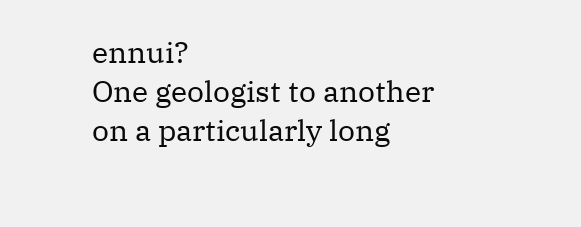ennui?
One geologist to another on a particularly long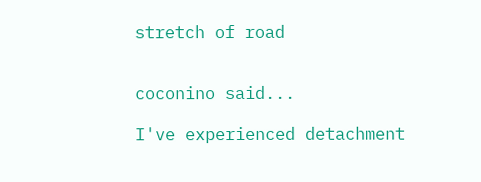stretch of road


coconino said...

I've experienced detachment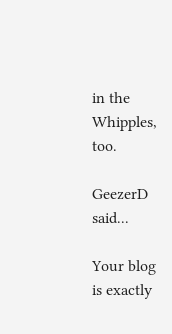in the Whipples, too.

GeezerD said...

Your blog is exactly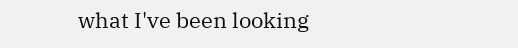what I've been looking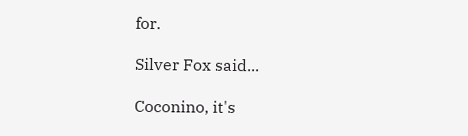for.

Silver Fox said...

Coconino, it's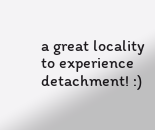a great locality to experience detachment! :)